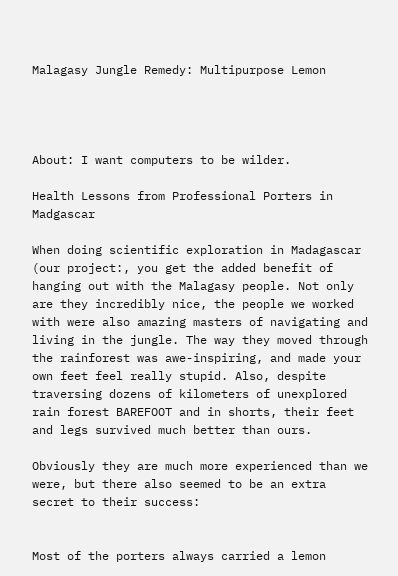Malagasy Jungle Remedy: Multipurpose Lemon




About: I want computers to be wilder.

Health Lessons from Professional Porters in Madgascar

When doing scientific exploration in Madagascar (our project:, you get the added benefit of hanging out with the Malagasy people. Not only are they incredibly nice, the people we worked with were also amazing masters of navigating and living in the jungle. The way they moved through the rainforest was awe-inspiring, and made your own feet feel really stupid. Also, despite traversing dozens of kilometers of unexplored rain forest BAREFOOT and in shorts, their feet and legs survived much better than ours.

Obviously they are much more experienced than we were, but there also seemed to be an extra secret to their success:


Most of the porters always carried a lemon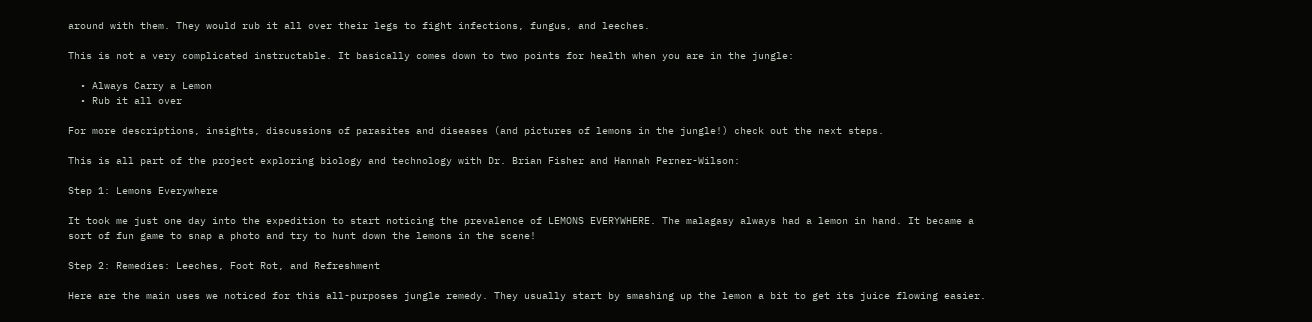around with them. They would rub it all over their legs to fight infections, fungus, and leeches.

This is not a very complicated instructable. It basically comes down to two points for health when you are in the jungle:

  • Always Carry a Lemon
  • Rub it all over

For more descriptions, insights, discussions of parasites and diseases (and pictures of lemons in the jungle!) check out the next steps.

This is all part of the project exploring biology and technology with Dr. Brian Fisher and Hannah Perner-Wilson:

Step 1: Lemons Everywhere

It took me just one day into the expedition to start noticing the prevalence of LEMONS EVERYWHERE. The malagasy always had a lemon in hand. It became a sort of fun game to snap a photo and try to hunt down the lemons in the scene!

Step 2: Remedies: Leeches, Foot Rot, and Refreshment

Here are the main uses we noticed for this all-purposes jungle remedy. They usually start by smashing up the lemon a bit to get its juice flowing easier.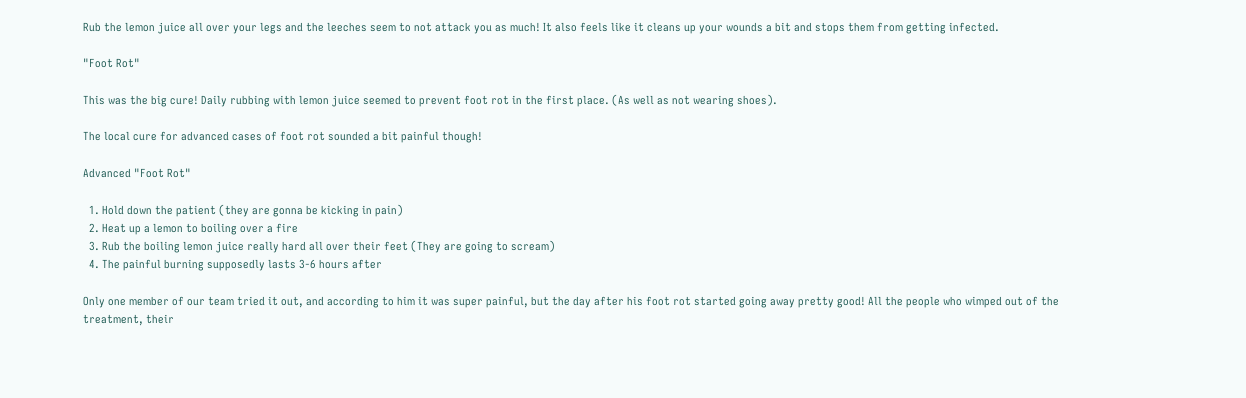Rub the lemon juice all over your legs and the leeches seem to not attack you as much! It also feels like it cleans up your wounds a bit and stops them from getting infected.

"Foot Rot"

This was the big cure! Daily rubbing with lemon juice seemed to prevent foot rot in the first place. (As well as not wearing shoes).

The local cure for advanced cases of foot rot sounded a bit painful though!

Advanced "Foot Rot"

  1. Hold down the patient (they are gonna be kicking in pain)
  2. Heat up a lemon to boiling over a fire
  3. Rub the boiling lemon juice really hard all over their feet (They are going to scream)
  4. The painful burning supposedly lasts 3-6 hours after

Only one member of our team tried it out, and according to him it was super painful, but the day after his foot rot started going away pretty good! All the people who wimped out of the treatment, their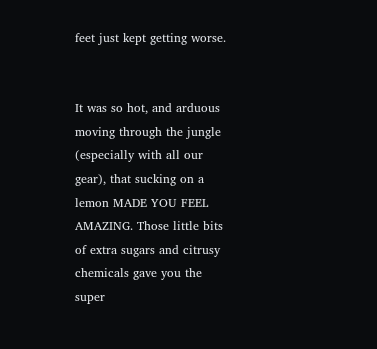feet just kept getting worse.


It was so hot, and arduous moving through the jungle (especially with all our gear), that sucking on a lemon MADE YOU FEEL AMAZING. Those little bits of extra sugars and citrusy chemicals gave you the super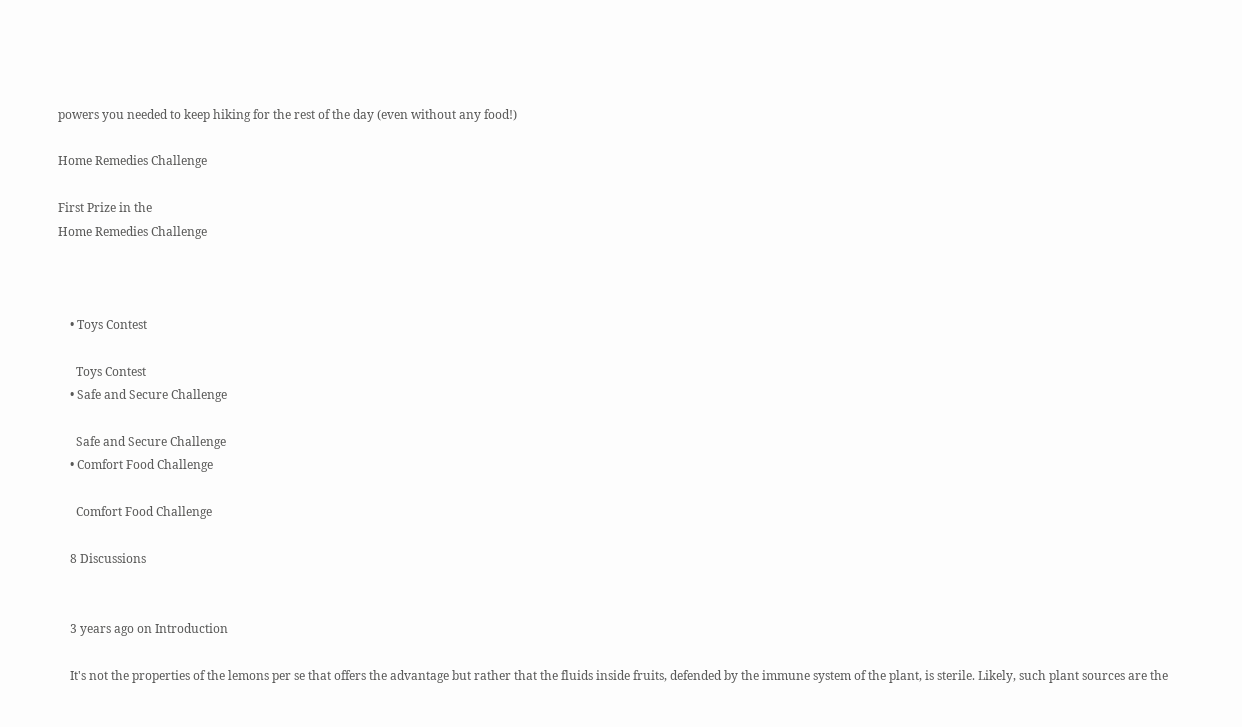powers you needed to keep hiking for the rest of the day (even without any food!)

Home Remedies Challenge

First Prize in the
Home Remedies Challenge



    • Toys Contest

      Toys Contest
    • Safe and Secure Challenge

      Safe and Secure Challenge
    • Comfort Food Challenge

      Comfort Food Challenge

    8 Discussions


    3 years ago on Introduction

    It's not the properties of the lemons per se that offers the advantage but rather that the fluids inside fruits, defended by the immune system of the plant, is sterile. Likely, such plant sources are the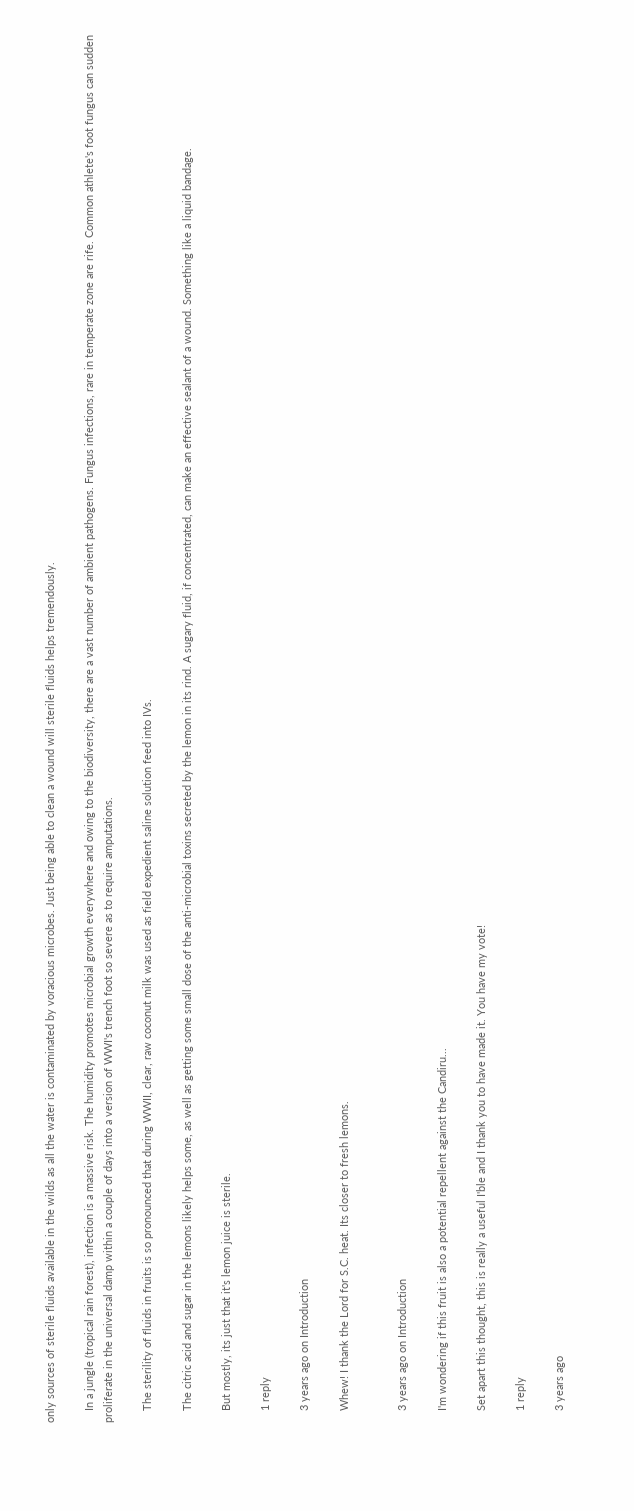only sources of sterile fluids available in the wilds as all the water is contaminated by voracious microbes. Just being able to clean a wound will sterile fluids helps tremendously.

    In a jungle (tropical rain forest), infection is a massive risk. The humidity promotes microbial growth everywhere and owing to the biodiversity, there are a vast number of ambient pathogens. Fungus infections, rare in temperate zone are rife. Common athlete's foot fungus can sudden proliferate in the universal damp within a couple of days into a version of WWI's trench foot so severe as to require amputations.

    The sterility of fluids in fruits is so pronounced that during WWII, clear, raw coconut milk was used as field expedient saline solution feed into IVs.

    The citric acid and sugar in the lemons likely helps some, as well as getting some small dose of the anti-microbial toxins secreted by the lemon in its rind. A sugary fluid, if concentrated, can make an effective sealant of a wound. Something like a liquid bandage.

    But mostly, its just that it's lemon juice is sterile.

    1 reply

    3 years ago on Introduction

    Whew! I thank the Lord for S.C. heat. Its closer to fresh lemons.


    3 years ago on Introduction

    I'm wondering if this fruit is also a potential repellent against the Candiru...

    Set apart this thought, this is really a useful I'ble and I thank you to have made it. You have my vote!

    1 reply

    3 years ago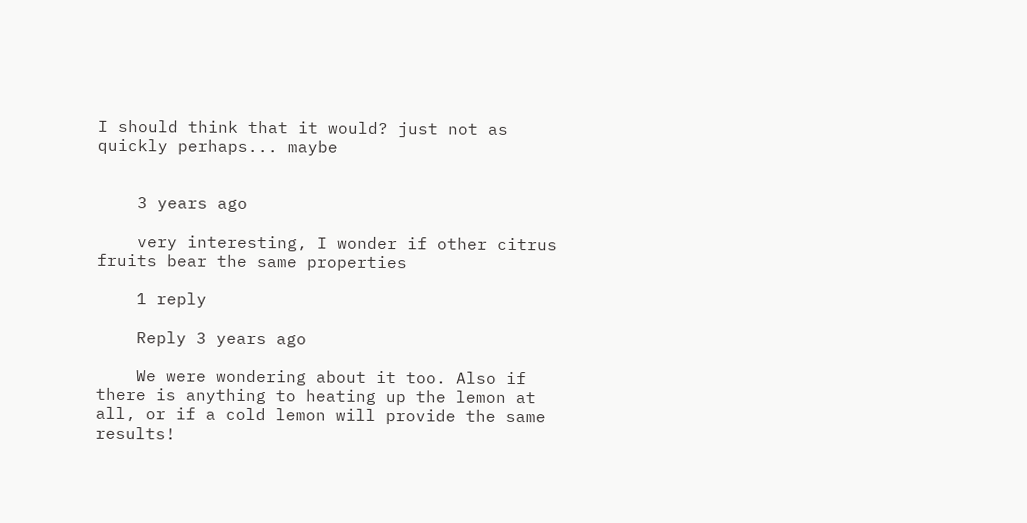I should think that it would? just not as quickly perhaps... maybe


    3 years ago

    very interesting, I wonder if other citrus fruits bear the same properties

    1 reply

    Reply 3 years ago

    We were wondering about it too. Also if there is anything to heating up the lemon at all, or if a cold lemon will provide the same results!